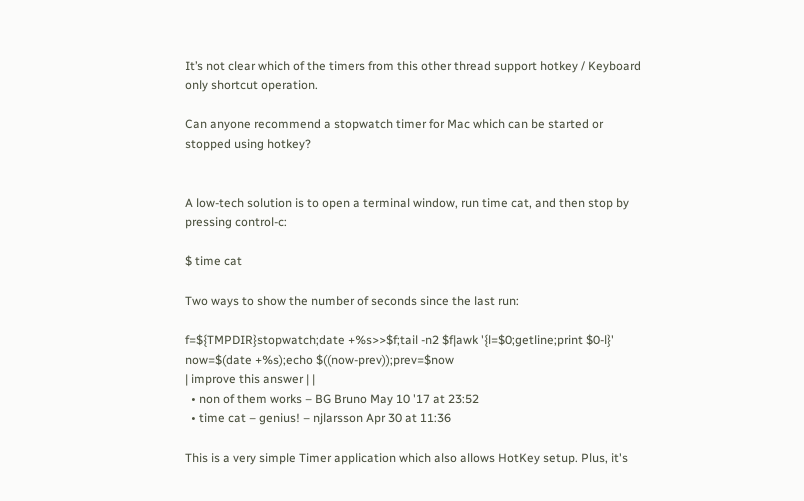It’s not clear which of the timers from this other thread support hotkey / Keyboard only shortcut operation.

Can anyone recommend a stopwatch timer for Mac which can be started or stopped using hotkey?


A low-tech solution is to open a terminal window, run time cat, and then stop by pressing control-c:

$ time cat

Two ways to show the number of seconds since the last run:

f=${TMPDIR}stopwatch;date +%s>>$f;tail -n2 $f|awk '{l=$0;getline;print $0-l}'
now=$(date +%s);echo $((now-prev));prev=$now
| improve this answer | |
  • non of them works – BG Bruno May 10 '17 at 23:52
  • time cat – genius! – njlarsson Apr 30 at 11:36

This is a very simple Timer application which also allows HotKey setup. Plus, it's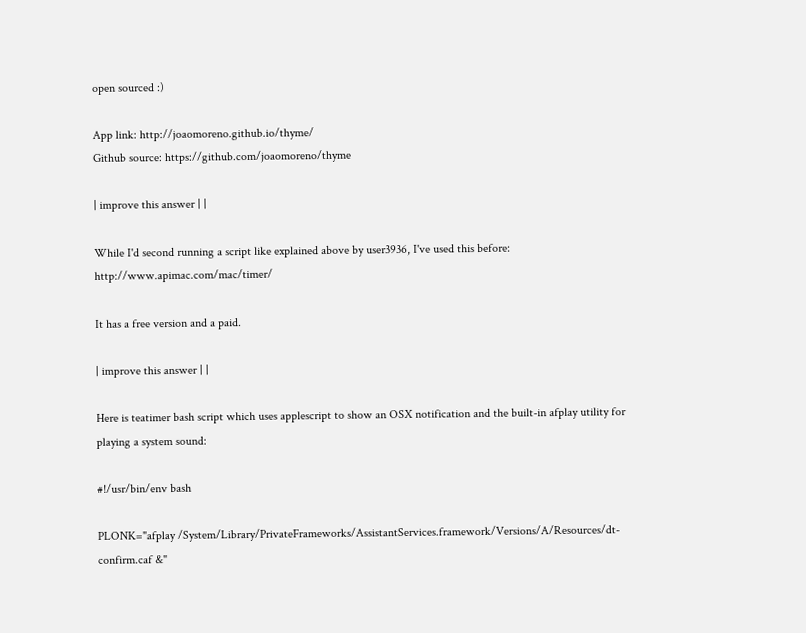open sourced :)

App link: http://joaomoreno.github.io/thyme/
Github source: https://github.com/joaomoreno/thyme

| improve this answer | |

While I'd second running a script like explained above by user3936, I've used this before: http://www.apimac.com/mac/timer/

It has a free version and a paid.

| improve this answer | |

Here is teatimer bash script which uses applescript to show an OSX notification and the built-in afplay utility for playing a system sound:

#!/usr/bin/env bash

PLONK="afplay /System/Library/PrivateFrameworks/AssistantServices.framework/Versions/A/Resources/dt-confirm.caf &"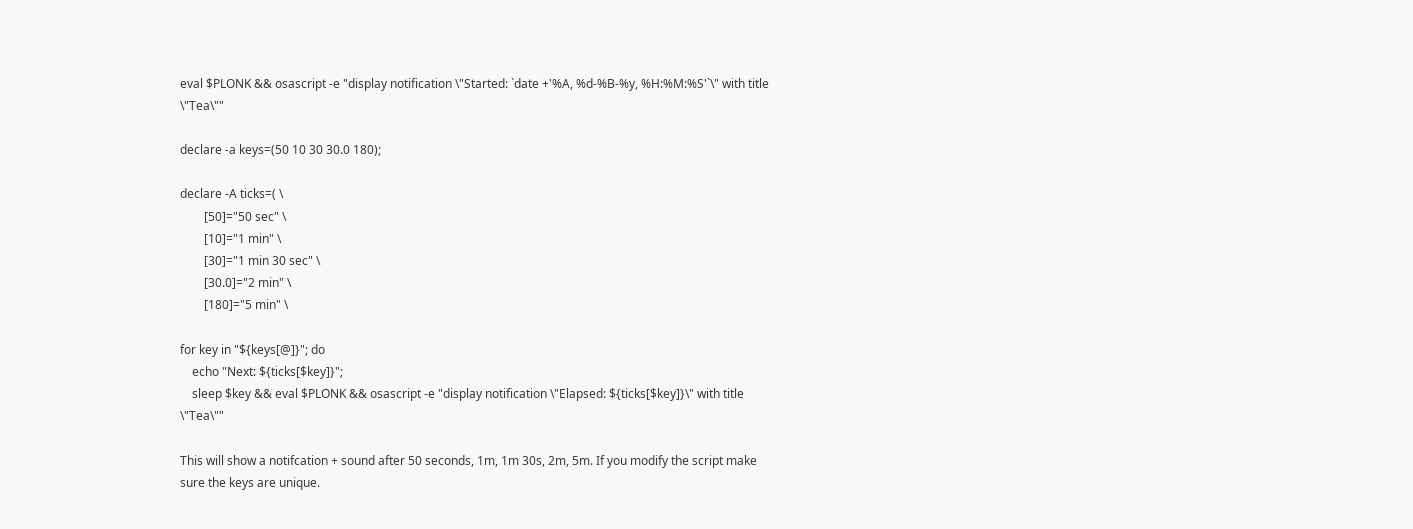eval $PLONK && osascript -e "display notification \"Started: `date +'%A, %d-%B-%y, %H:%M:%S'`\" with title \"Tea\""

declare -a keys=(50 10 30 30.0 180);

declare -A ticks=( \
        [50]="50 sec" \
        [10]="1 min" \
        [30]="1 min 30 sec" \
        [30.0]="2 min" \
        [180]="5 min" \

for key in "${keys[@]}"; do
    echo "Next: ${ticks[$key]}";
    sleep $key && eval $PLONK && osascript -e "display notification \"Elapsed: ${ticks[$key]}\" with title \"Tea\""

This will show a notifcation + sound after 50 seconds, 1m, 1m 30s, 2m, 5m. If you modify the script make sure the keys are unique.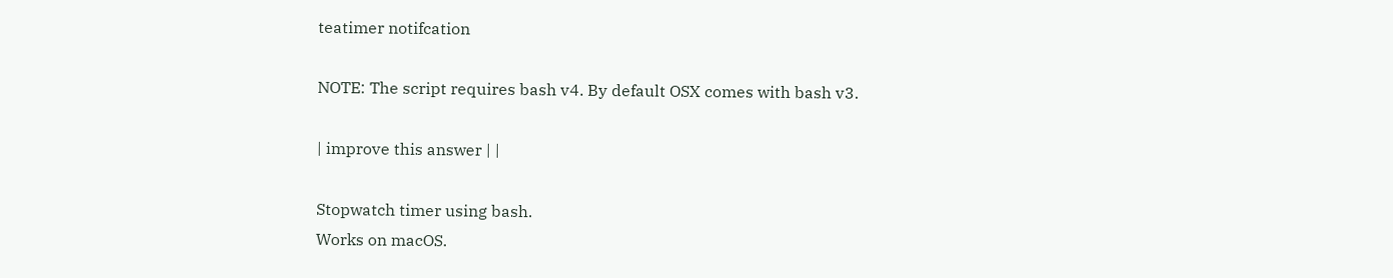teatimer notifcation

NOTE: The script requires bash v4. By default OSX comes with bash v3.

| improve this answer | |

Stopwatch timer using bash.
Works on macOS.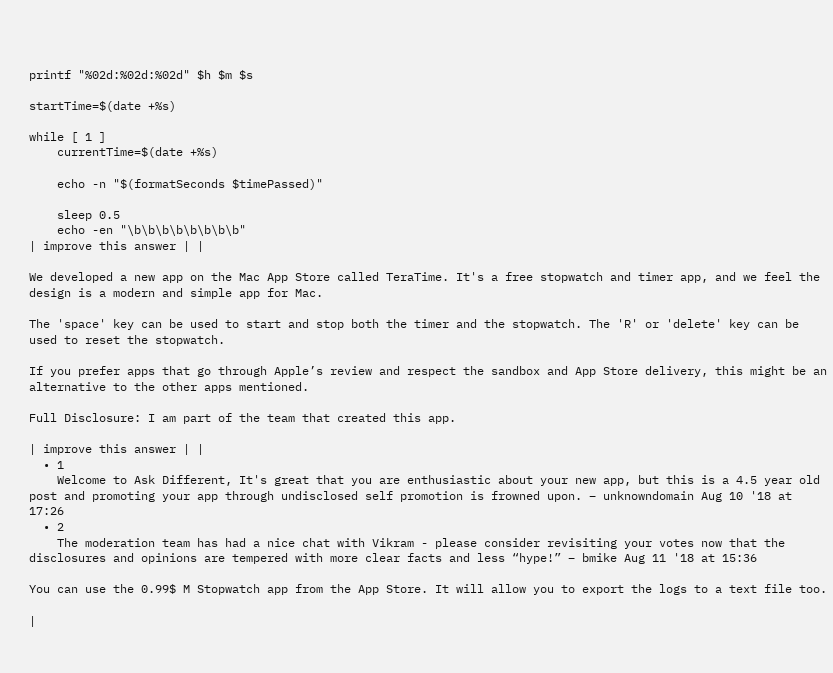printf "%02d:%02d:%02d" $h $m $s

startTime=$(date +%s)

while [ 1 ]
    currentTime=$(date +%s)

    echo -n "$(formatSeconds $timePassed)"

    sleep 0.5
    echo -en "\b\b\b\b\b\b\b\b"
| improve this answer | |

We developed a new app on the Mac App Store called TeraTime. It's a free stopwatch and timer app, and we feel the design is a modern and simple app for Mac.

The 'space' key can be used to start and stop both the timer and the stopwatch. The 'R' or 'delete' key can be used to reset the stopwatch.

If you prefer apps that go through Apple’s review and respect the sandbox and App Store delivery, this might be an alternative to the other apps mentioned.

Full Disclosure: I am part of the team that created this app.

| improve this answer | |
  • 1
    Welcome to Ask Different, It's great that you are enthusiastic about your new app, but this is a 4.5 year old post and promoting your app through undisclosed self promotion is frowned upon. – unknowndomain Aug 10 '18 at 17:26
  • 2
    The moderation team has had a nice chat with Vikram - please consider revisiting your votes now that the disclosures and opinions are tempered with more clear facts and less “hype!” – bmike Aug 11 '18 at 15:36

You can use the 0.99$ M Stopwatch app from the App Store. It will allow you to export the logs to a text file too.

|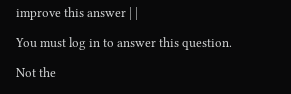improve this answer | |

You must log in to answer this question.

Not the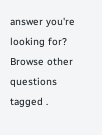answer you're looking for? Browse other questions tagged .